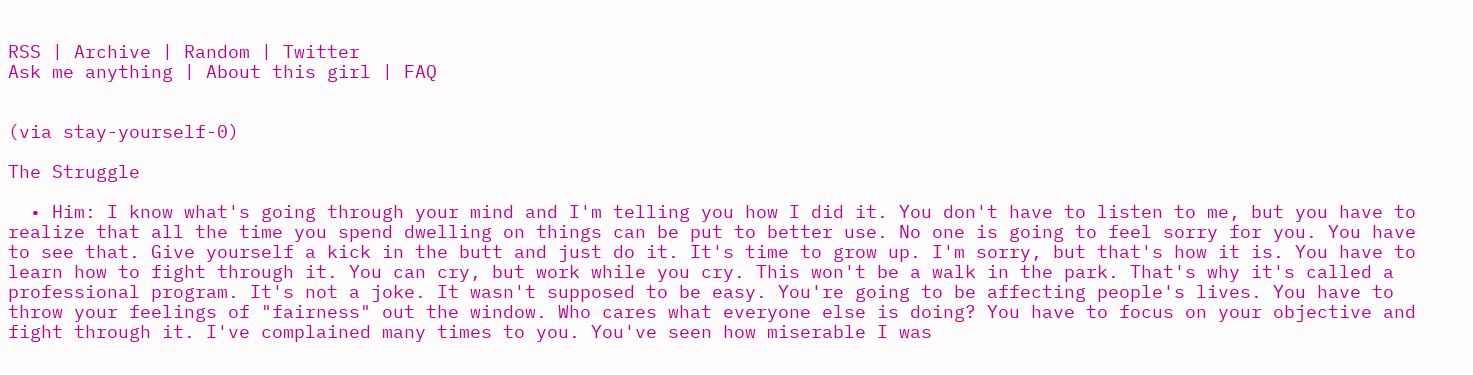RSS | Archive | Random | Twitter
Ask me anything | About this girl | FAQ


(via stay-yourself-0)

The Struggle

  • Him: I know what's going through your mind and I'm telling you how I did it. You don't have to listen to me, but you have to realize that all the time you spend dwelling on things can be put to better use. No one is going to feel sorry for you. You have to see that. Give yourself a kick in the butt and just do it. It's time to grow up. I'm sorry, but that's how it is. You have to learn how to fight through it. You can cry, but work while you cry. This won't be a walk in the park. That's why it's called a professional program. It's not a joke. It wasn't supposed to be easy. You're going to be affecting people's lives. You have to throw your feelings of "fairness" out the window. Who cares what everyone else is doing? You have to focus on your objective and fight through it. I've complained many times to you. You've seen how miserable I was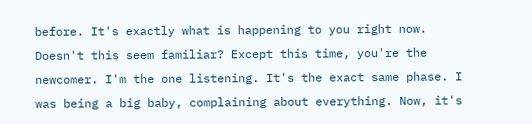before. It's exactly what is happening to you right now. Doesn't this seem familiar? Except this time, you're the newcomer. I'm the one listening. It's the exact same phase. I was being a big baby, complaining about everything. Now, it's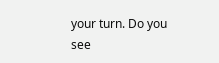your turn. Do you see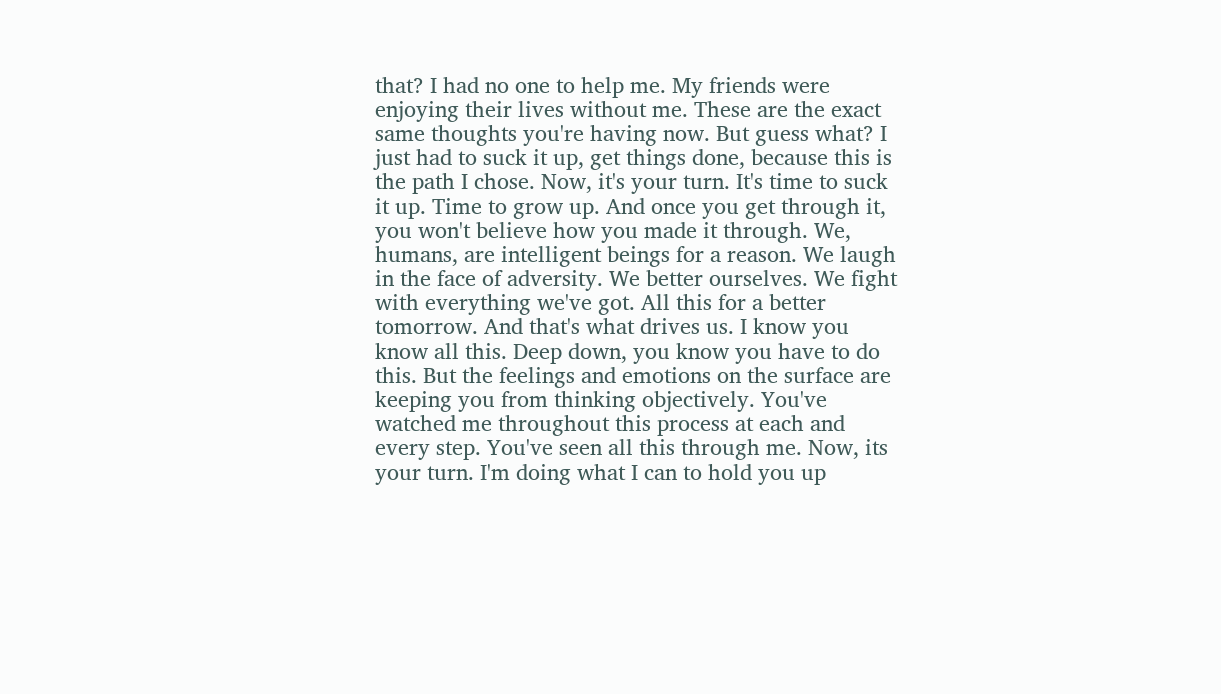that? I had no one to help me. My friends were enjoying their lives without me. These are the exact same thoughts you're having now. But guess what? I just had to suck it up, get things done, because this is the path I chose. Now, it's your turn. It's time to suck it up. Time to grow up. And once you get through it, you won't believe how you made it through. We, humans, are intelligent beings for a reason. We laugh in the face of adversity. We better ourselves. We fight with everything we've got. All this for a better tomorrow. And that's what drives us. I know you know all this. Deep down, you know you have to do this. But the feelings and emotions on the surface are keeping you from thinking objectively. You've watched me throughout this process at each and every step. You've seen all this through me. Now, its your turn. I'm doing what I can to hold you up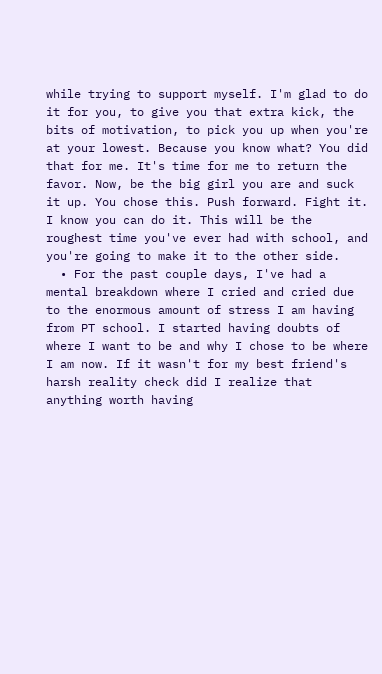while trying to support myself. I'm glad to do it for you, to give you that extra kick, the bits of motivation, to pick you up when you're at your lowest. Because you know what? You did that for me. It's time for me to return the favor. Now, be the big girl you are and suck it up. You chose this. Push forward. Fight it. I know you can do it. This will be the roughest time you've ever had with school, and you're going to make it to the other side.
  • For the past couple days, I've had a mental breakdown where I cried and cried due to the enormous amount of stress I am having from PT school. I started having doubts of where I want to be and why I chose to be where I am now. If it wasn't for my best friend's harsh reality check did I realize that anything worth having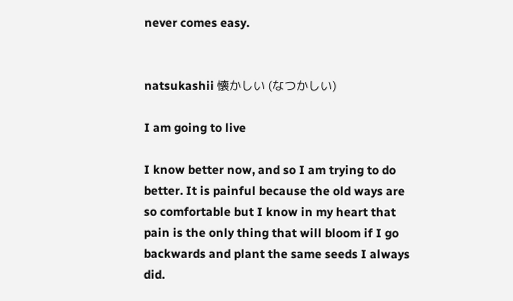never comes easy.


natsukashii 懐かしい (なつかしい)

I am going to live

I know better now, and so I am trying to do better. It is painful because the old ways are so comfortable but I know in my heart that pain is the only thing that will bloom if I go backwards and plant the same seeds I always did.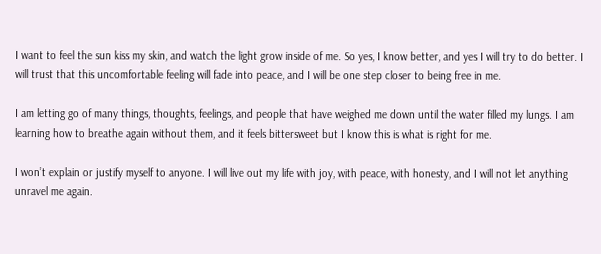I want to feel the sun kiss my skin, and watch the light grow inside of me. So yes, I know better, and yes I will try to do better. I will trust that this uncomfortable feeling will fade into peace, and I will be one step closer to being free in me.

I am letting go of many things, thoughts, feelings, and people that have weighed me down until the water filled my lungs. I am learning how to breathe again without them, and it feels bittersweet but I know this is what is right for me.

I won’t explain or justify myself to anyone. I will live out my life with joy, with peace, with honesty, and I will not let anything unravel me again.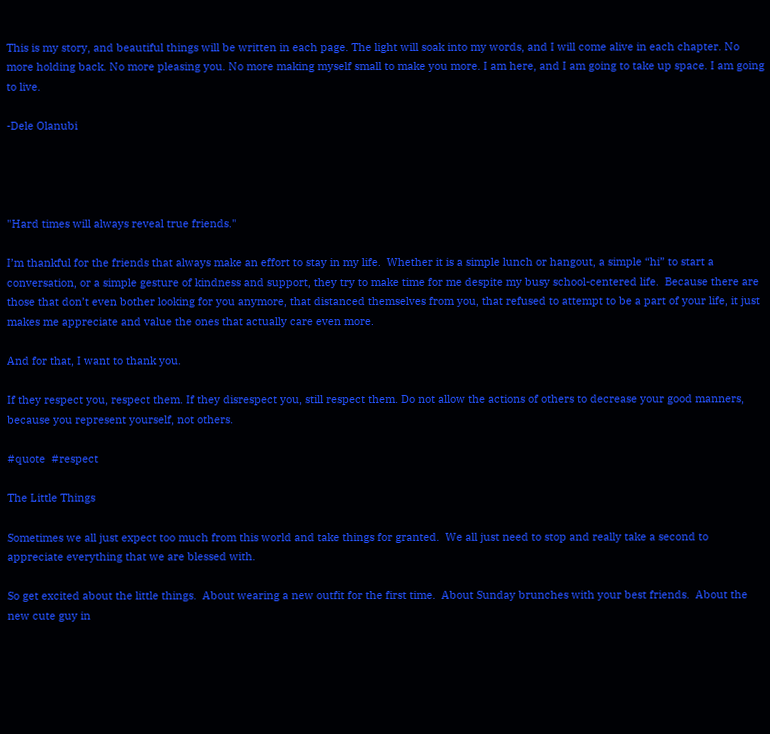This is my story, and beautiful things will be written in each page. The light will soak into my words, and I will come alive in each chapter. No more holding back. No more pleasing you. No more making myself small to make you more. I am here, and I am going to take up space. I am going to live.

-Dele Olanubi




"Hard times will always reveal true friends."

I’m thankful for the friends that always make an effort to stay in my life.  Whether it is a simple lunch or hangout, a simple “hi” to start a conversation, or a simple gesture of kindness and support, they try to make time for me despite my busy school-centered life.  Because there are those that don’t even bother looking for you anymore, that distanced themselves from you, that refused to attempt to be a part of your life, it just makes me appreciate and value the ones that actually care even more.

And for that, I want to thank you.

If they respect you, respect them. If they disrespect you, still respect them. Do not allow the actions of others to decrease your good manners, because you represent yourself, not others.

#quote  #respect

The Little Things

Sometimes we all just expect too much from this world and take things for granted.  We all just need to stop and really take a second to appreciate everything that we are blessed with.

So get excited about the little things.  About wearing a new outfit for the first time.  About Sunday brunches with your best friends.  About the new cute guy in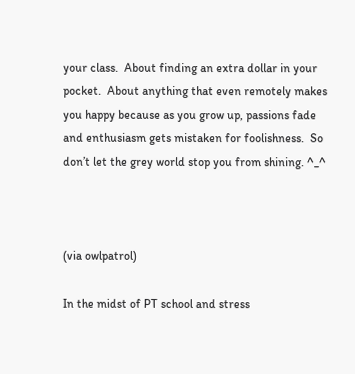your class.  About finding an extra dollar in your pocket.  About anything that even remotely makes you happy because as you grow up, passions fade and enthusiasm gets mistaken for foolishness.  So don’t let the grey world stop you from shining. ^_^



(via owlpatrol)

In the midst of PT school and stress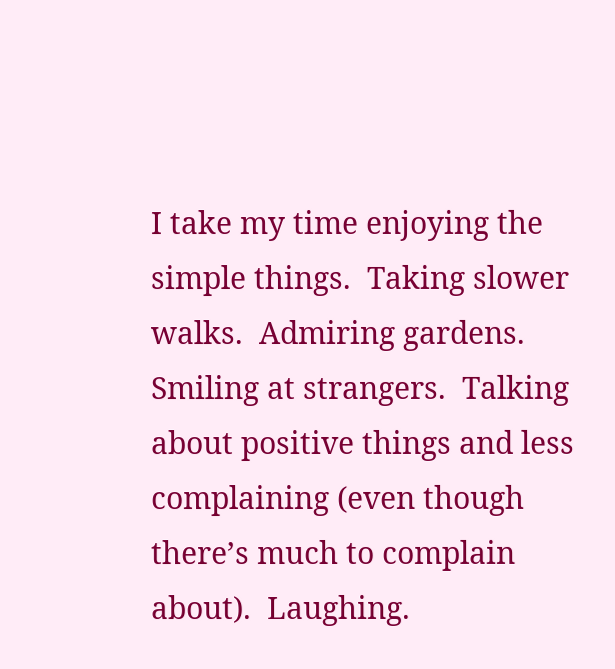I take my time enjoying the simple things.  Taking slower walks.  Admiring gardens.  Smiling at strangers.  Talking about positive things and less complaining (even though there’s much to complain about).  Laughing.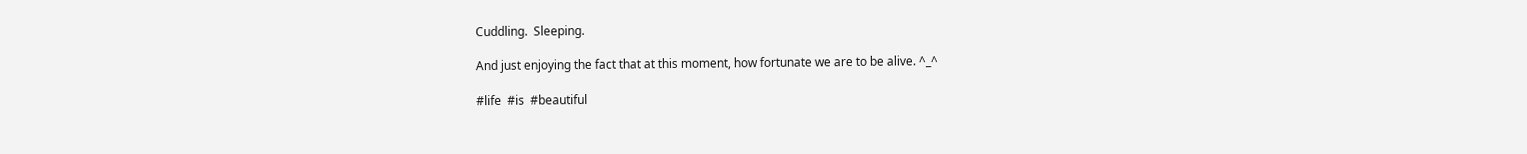Cuddling.  Sleeping.

And just enjoying the fact that at this moment, how fortunate we are to be alive. ^_^

#life  #is  #beautiful